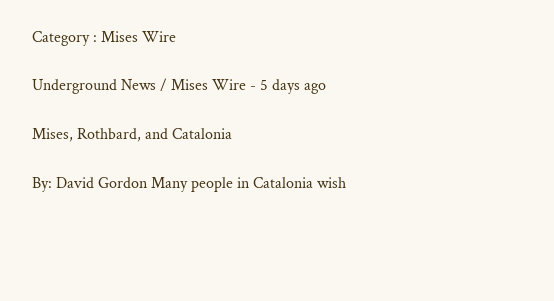Category : Mises Wire

Underground News / Mises Wire - 5 days ago

Mises, Rothbard, and Catalonia

By: David Gordon Many people in Catalonia wish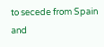to secede from Spain and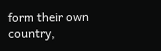form their own country,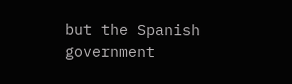but the Spanish government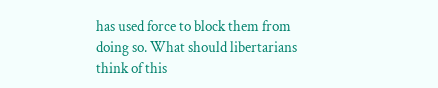has used force to block them from doing so. What should libertarians think of this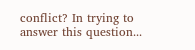conflict? In trying to answer this question...